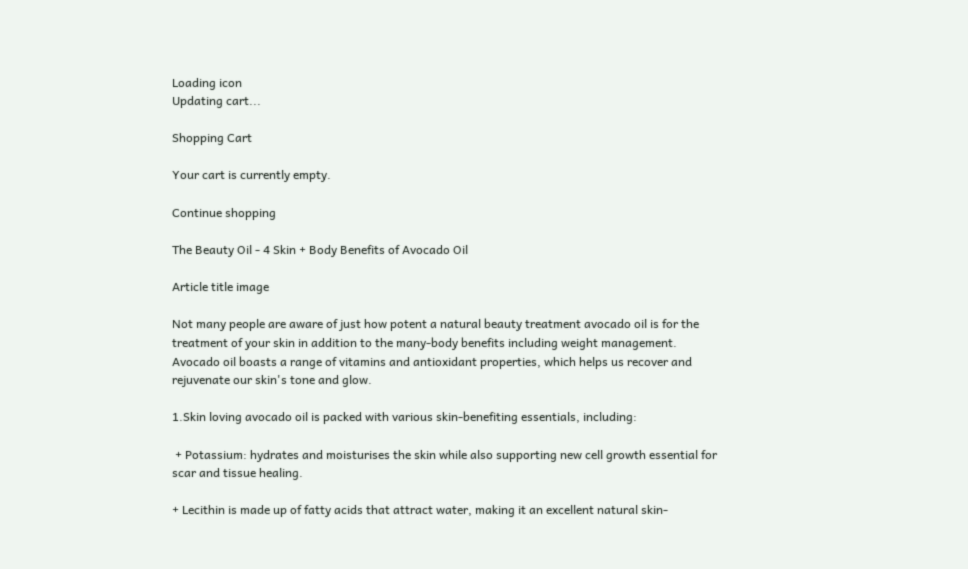Loading icon
Updating cart...

Shopping Cart

Your cart is currently empty.

Continue shopping

The Beauty Oil - 4 Skin + Body Benefits of Avocado Oil

Article title image

Not many people are aware of just how potent a natural beauty treatment avocado oil is for the treatment of your skin in addition to the many-body benefits including weight management. Avocado oil boasts a range of vitamins and antioxidant properties, which helps us recover and rejuvenate our skin's tone and glow.

1.Skin loving avocado oil is packed with various skin-benefiting essentials, including:

 + Potassium: hydrates and moisturises the skin while also supporting new cell growth essential for scar and tissue healing.

+ Lecithin is made up of fatty acids that attract water, making it an excellent natural skin-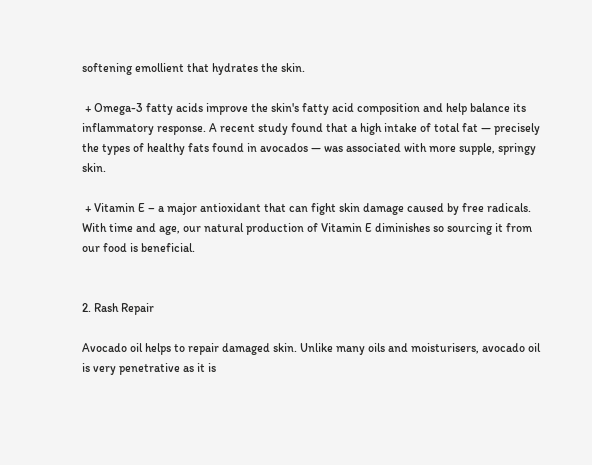softening emollient that hydrates the skin.

 + Omega-3 fatty acids improve the skin's fatty acid composition and help balance its inflammatory response. A recent study found that a high intake of total fat — precisely the types of healthy fats found in avocados — was associated with more supple, springy skin.

 + Vitamin E – a major antioxidant that can fight skin damage caused by free radicals. With time and age, our natural production of Vitamin E diminishes so sourcing it from our food is beneficial.


2. Rash Repair

Avocado oil helps to repair damaged skin. Unlike many oils and moisturisers, avocado oil is very penetrative as it is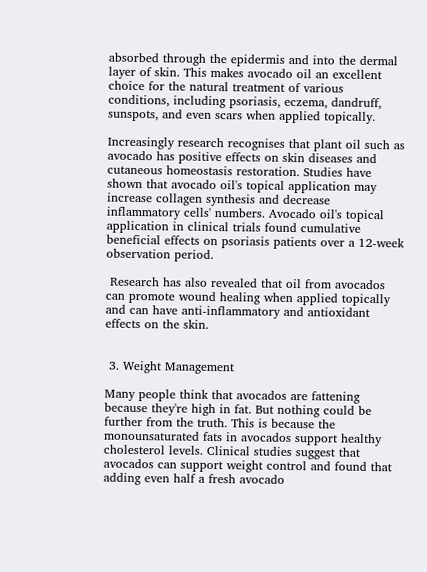absorbed through the epidermis and into the dermal layer of skin. This makes avocado oil an excellent choice for the natural treatment of various conditions, including psoriasis, eczema, dandruff, sunspots, and even scars when applied topically.

Increasingly research recognises that plant oil such as avocado has positive effects on skin diseases and cutaneous homeostasis restoration. Studies have shown that avocado oil's topical application may increase collagen synthesis and decrease inflammatory cells' numbers. Avocado oil's topical application in clinical trials found cumulative beneficial effects on psoriasis patients over a 12-week observation period.

 Research has also revealed that oil from avocados can promote wound healing when applied topically and can have anti-inflammatory and antioxidant effects on the skin.


 3. Weight Management

Many people think that avocados are fattening because they're high in fat. But nothing could be further from the truth. This is because the monounsaturated fats in avocados support healthy cholesterol levels. Clinical studies suggest that avocados can support weight control and found that adding even half a fresh avocado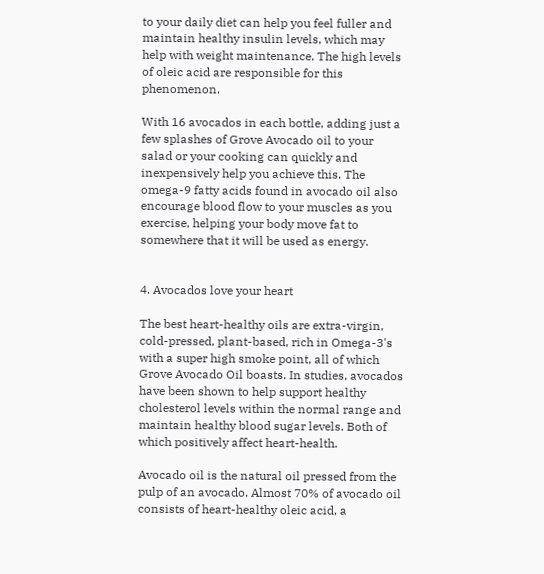to your daily diet can help you feel fuller and maintain healthy insulin levels, which may help with weight maintenance. The high levels of oleic acid are responsible for this phenomenon.

With 16 avocados in each bottle, adding just a few splashes of Grove Avocado oil to your salad or your cooking can quickly and inexpensively help you achieve this. The omega-9 fatty acids found in avocado oil also encourage blood flow to your muscles as you exercise, helping your body move fat to somewhere that it will be used as energy.


4. Avocados love your heart

The best heart-healthy oils are extra-virgin, cold-pressed, plant-based, rich in Omega-3's with a super high smoke point, all of which Grove Avocado Oil boasts. In studies, avocados have been shown to help support healthy cholesterol levels within the normal range and maintain healthy blood sugar levels. Both of which positively affect heart-health.

Avocado oil is the natural oil pressed from the pulp of an avocado. Almost 70% of avocado oil consists of heart-healthy oleic acid, a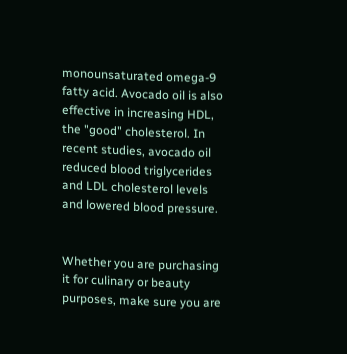monounsaturated omega-9 fatty acid. Avocado oil is also effective in increasing HDL, the "good" cholesterol. In recent studies, avocado oil reduced blood triglycerides and LDL cholesterol levels and lowered blood pressure.


Whether you are purchasing it for culinary or beauty purposes, make sure you are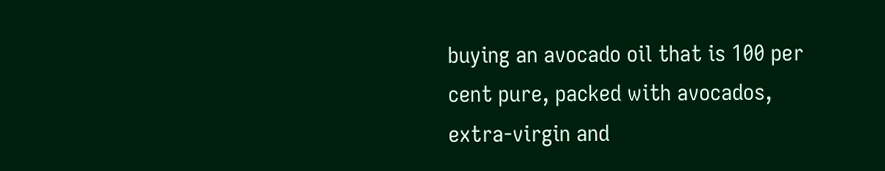buying an avocado oil that is 100 per cent pure, packed with avocados, extra-virgin and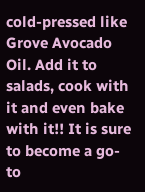cold-pressed like Grove Avocado Oil. Add it to salads, cook with it and even bake with it!! It is sure to become a go-to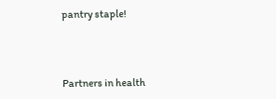pantry staple!



Partners in health